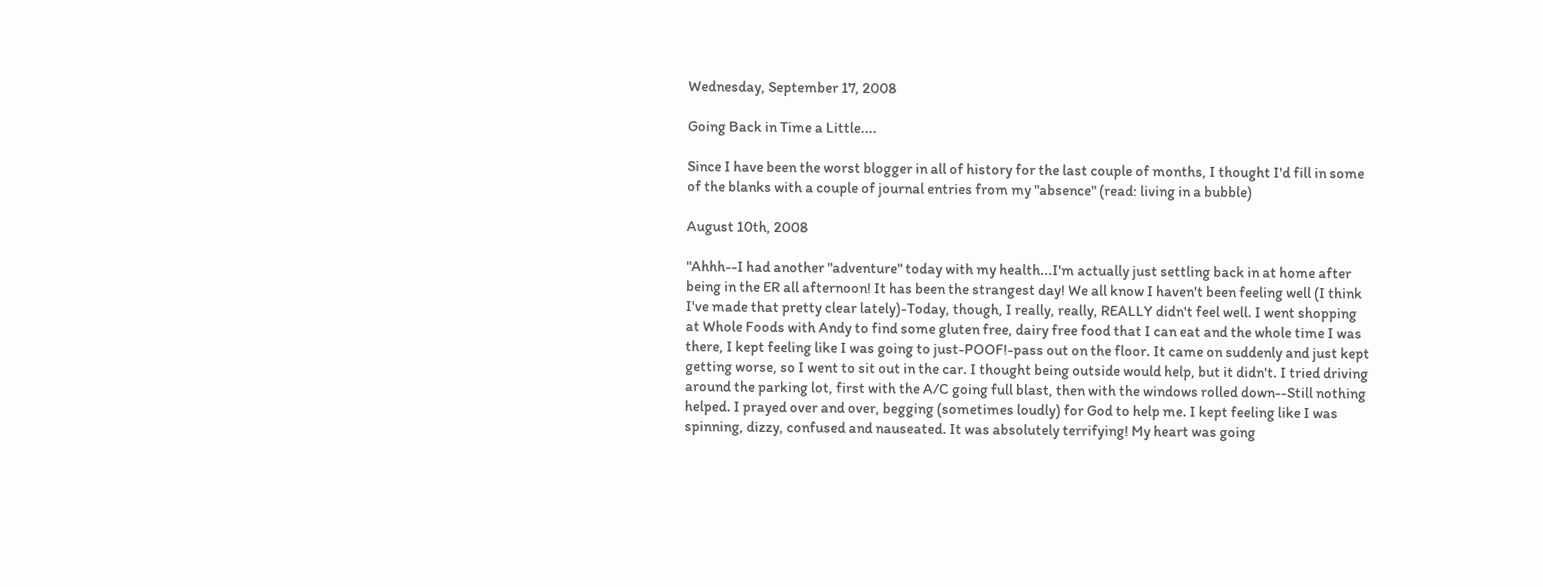Wednesday, September 17, 2008

Going Back in Time a Little....

Since I have been the worst blogger in all of history for the last couple of months, I thought I'd fill in some of the blanks with a couple of journal entries from my "absence" (read: living in a bubble)

August 10th, 2008

"Ahhh--I had another "adventure" today with my health...I'm actually just settling back in at home after being in the ER all afternoon! It has been the strangest day! We all know I haven't been feeling well (I think I've made that pretty clear lately)-Today, though, I really, really, REALLY didn't feel well. I went shopping at Whole Foods with Andy to find some gluten free, dairy free food that I can eat and the whole time I was there, I kept feeling like I was going to just-POOF!-pass out on the floor. It came on suddenly and just kept getting worse, so I went to sit out in the car. I thought being outside would help, but it didn't. I tried driving around the parking lot, first with the A/C going full blast, then with the windows rolled down--Still nothing helped. I prayed over and over, begging (sometimes loudly) for God to help me. I kept feeling like I was spinning, dizzy, confused and nauseated. It was absolutely terrifying! My heart was going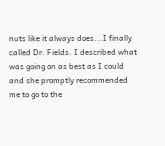nuts like it always does...I finally called Dr. Fields. I described what was going on as best as I could and she promptly recommended me to go to the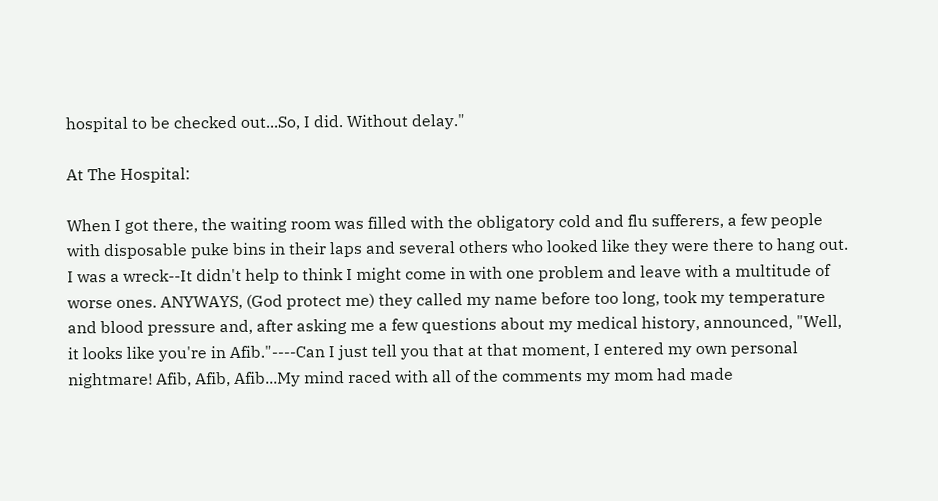hospital to be checked out...So, I did. Without delay."

At The Hospital:

When I got there, the waiting room was filled with the obligatory cold and flu sufferers, a few people with disposable puke bins in their laps and several others who looked like they were there to hang out. I was a wreck--It didn't help to think I might come in with one problem and leave with a multitude of worse ones. ANYWAYS, (God protect me) they called my name before too long, took my temperature and blood pressure and, after asking me a few questions about my medical history, announced, "Well, it looks like you're in Afib."----Can I just tell you that at that moment, I entered my own personal nightmare! Afib, Afib, Afib...My mind raced with all of the comments my mom had made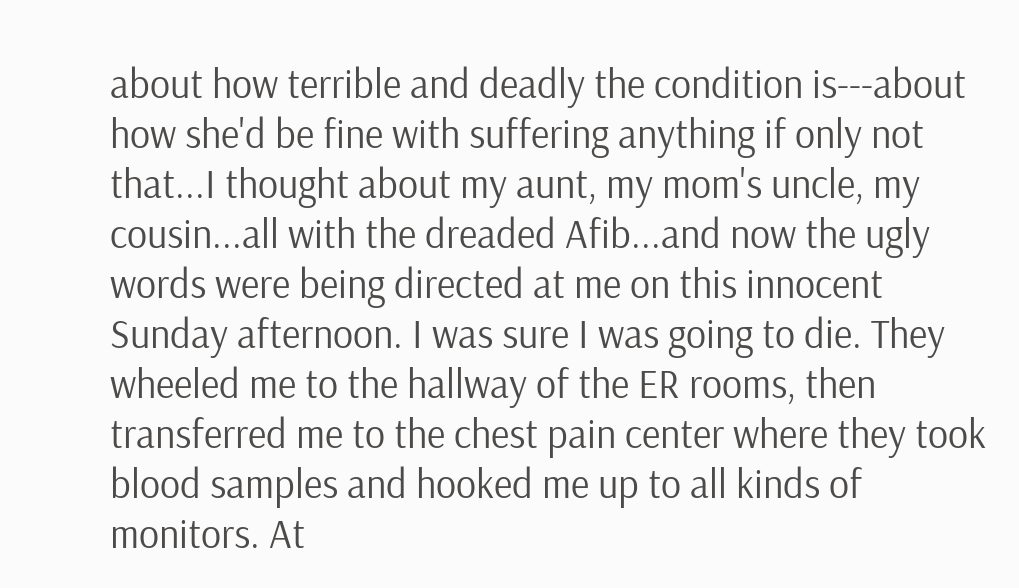about how terrible and deadly the condition is---about how she'd be fine with suffering anything if only not that...I thought about my aunt, my mom's uncle, my cousin...all with the dreaded Afib...and now the ugly words were being directed at me on this innocent Sunday afternoon. I was sure I was going to die. They wheeled me to the hallway of the ER rooms, then transferred me to the chest pain center where they took blood samples and hooked me up to all kinds of monitors. At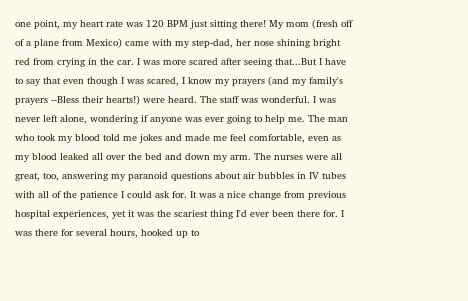one point, my heart rate was 120 BPM just sitting there! My mom (fresh off of a plane from Mexico) came with my step-dad, her nose shining bright red from crying in the car. I was more scared after seeing that...But I have to say that even though I was scared, I know my prayers (and my family's prayers --Bless their hearts!) were heard. The staff was wonderful. I was never left alone, wondering if anyone was ever going to help me. The man who took my blood told me jokes and made me feel comfortable, even as my blood leaked all over the bed and down my arm. The nurses were all great, too, answering my paranoid questions about air bubbles in IV tubes with all of the patience I could ask for. It was a nice change from previous hospital experiences, yet it was the scariest thing I'd ever been there for. I was there for several hours, hooked up to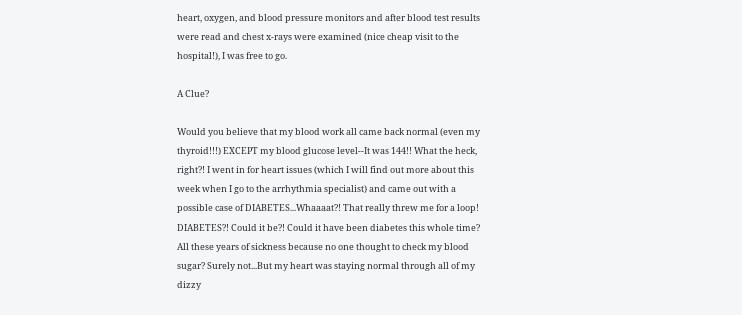heart, oxygen, and blood pressure monitors and after blood test results were read and chest x-rays were examined (nice cheap visit to the hospital!), I was free to go.

A Clue?

Would you believe that my blood work all came back normal (even my thyroid!!!) EXCEPT my blood glucose level--It was 144!! What the heck, right?! I went in for heart issues (which I will find out more about this week when I go to the arrhythmia specialist) and came out with a possible case of DIABETES...Whaaaat?! That really threw me for a loop! DIABETES?! Could it be?! Could it have been diabetes this whole time? All these years of sickness because no one thought to check my blood sugar? Surely not...But my heart was staying normal through all of my dizzy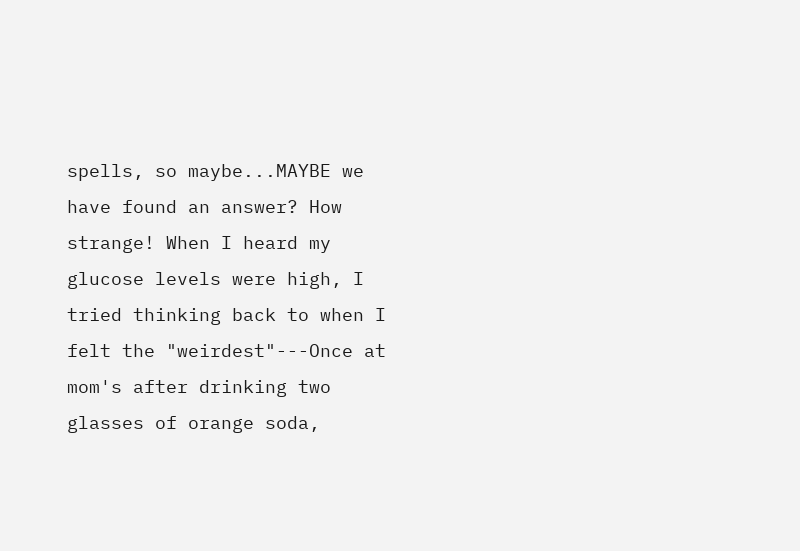spells, so maybe...MAYBE we have found an answer? How strange! When I heard my glucose levels were high, I tried thinking back to when I felt the "weirdest"---Once at mom's after drinking two glasses of orange soda,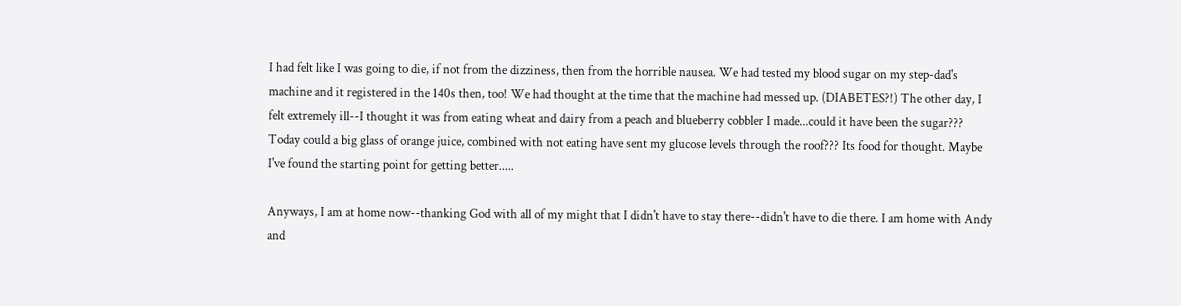I had felt like I was going to die, if not from the dizziness, then from the horrible nausea. We had tested my blood sugar on my step-dad's machine and it registered in the 140s then, too! We had thought at the time that the machine had messed up. (DIABETES?!) The other day, I felt extremely ill--I thought it was from eating wheat and dairy from a peach and blueberry cobbler I made...could it have been the sugar??? Today could a big glass of orange juice, combined with not eating have sent my glucose levels through the roof??? Its food for thought. Maybe I've found the starting point for getting better.....

Anyways, I am at home now--thanking God with all of my might that I didn't have to stay there--didn't have to die there. I am home with Andy and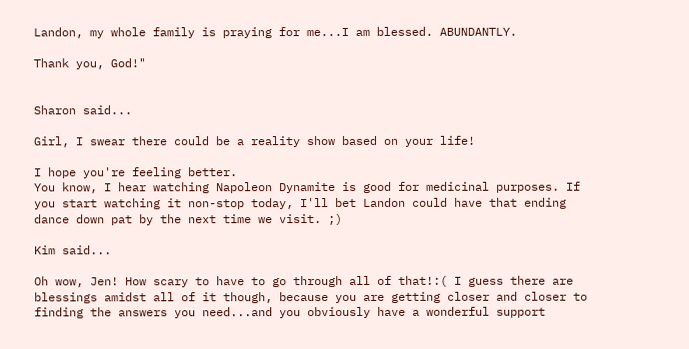Landon, my whole family is praying for me...I am blessed. ABUNDANTLY.

Thank you, God!"


Sharon said...

Girl, I swear there could be a reality show based on your life!

I hope you're feeling better.
You know, I hear watching Napoleon Dynamite is good for medicinal purposes. If you start watching it non-stop today, I'll bet Landon could have that ending dance down pat by the next time we visit. ;)

Kim said...

Oh wow, Jen! How scary to have to go through all of that!:( I guess there are blessings amidst all of it though, because you are getting closer and closer to finding the answers you need...and you obviously have a wonderful support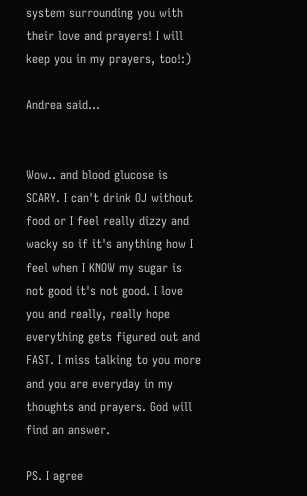system surrounding you with their love and prayers! I will keep you in my prayers, too!:)

Andrea said...


Wow.. and blood glucose is SCARY. I can't drink OJ without food or I feel really dizzy and wacky so if it's anything how I feel when I KNOW my sugar is not good it's not good. I love you and really, really hope everything gets figured out and FAST. I miss talking to you more and you are everyday in my thoughts and prayers. God will find an answer.

PS. I agree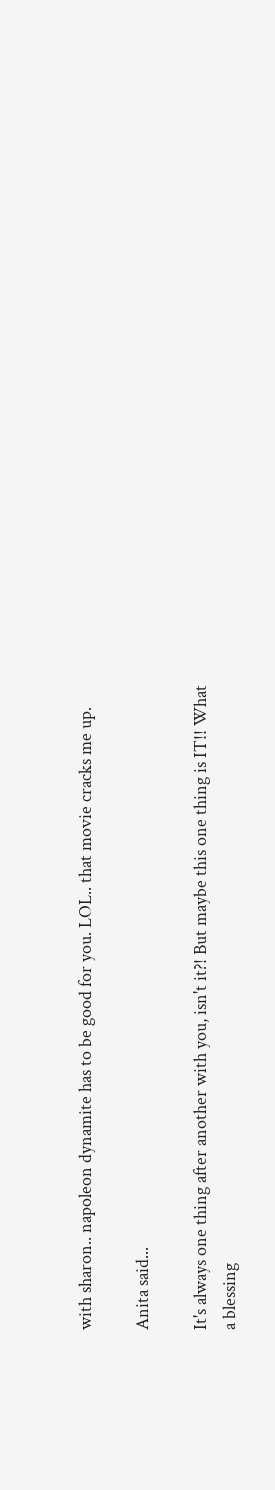with sharon.. napoleon dynamite has to be good for you. LOL.. that movie cracks me up.

Anita said...

It's always one thing after another with you, isn't it?! But maybe this one thing is IT!! What a blessing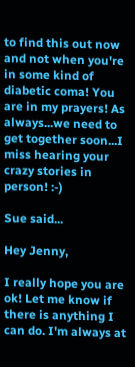to find this out now and not when you're in some kind of diabetic coma! You are in my prayers! As always...we need to get together soon...I miss hearing your crazy stories in person! :-)

Sue said...

Hey Jenny,

I really hope you are ok! Let me know if there is anything I can do. I'm always at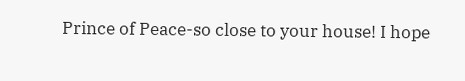Prince of Peace-so close to your house! I hope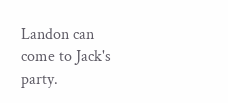Landon can come to Jack's party.